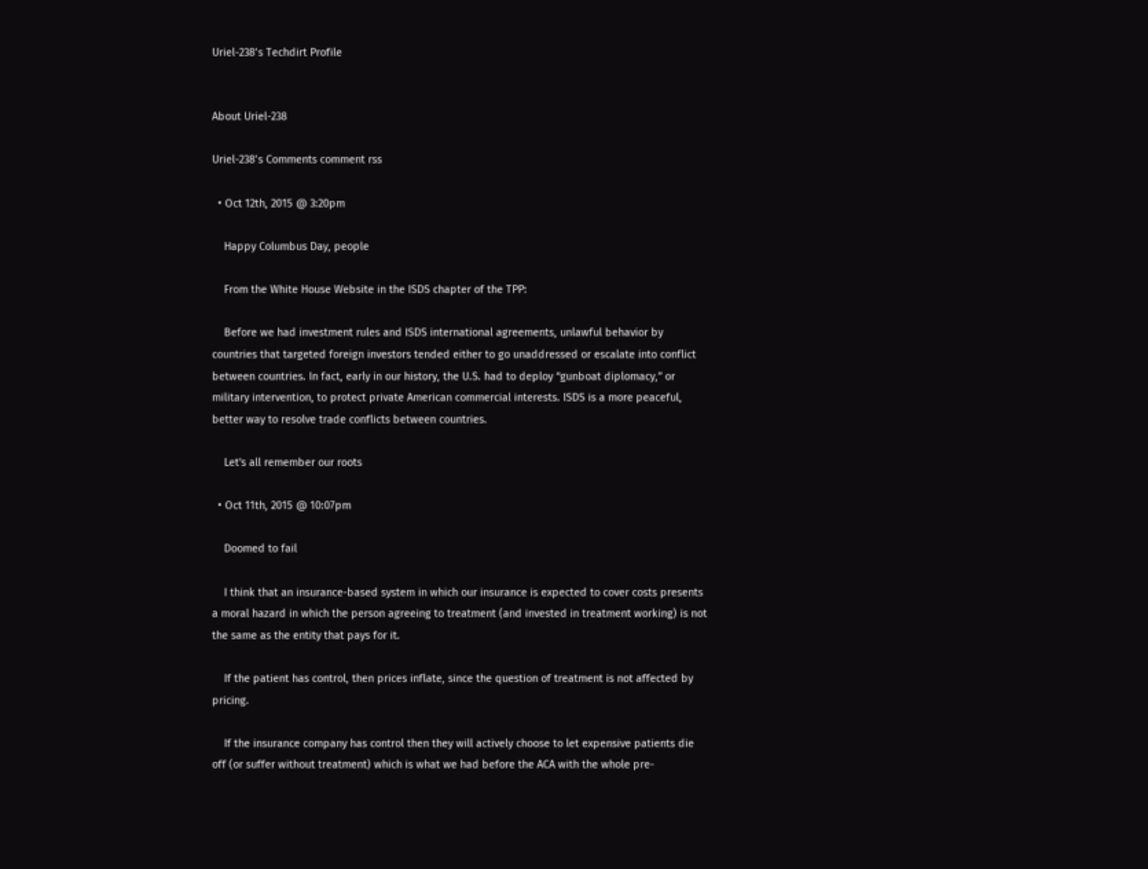Uriel-238’s Techdirt Profile


About Uriel-238

Uriel-238’s Comments comment rss

  • Oct 12th, 2015 @ 3:20pm

    Happy Columbus Day, people

    From the White House Website in the ISDS chapter of the TPP:

    Before we had investment rules and ISDS international agreements, unlawful behavior by countries that targeted foreign investors tended either to go unaddressed or escalate into conflict between countries. In fact, early in our history, the U.S. had to deploy “gunboat diplomacy,” or military intervention, to protect private American commercial interests. ISDS is a more peaceful, better way to resolve trade conflicts between countries.

    Let's all remember our roots

  • Oct 11th, 2015 @ 10:07pm

    Doomed to fail

    I think that an insurance-based system in which our insurance is expected to cover costs presents a moral hazard in which the person agreeing to treatment (and invested in treatment working) is not the same as the entity that pays for it.

    If the patient has control, then prices inflate, since the question of treatment is not affected by pricing.

    If the insurance company has control then they will actively choose to let expensive patients die off (or suffer without treatment) which is what we had before the ACA with the whole pre-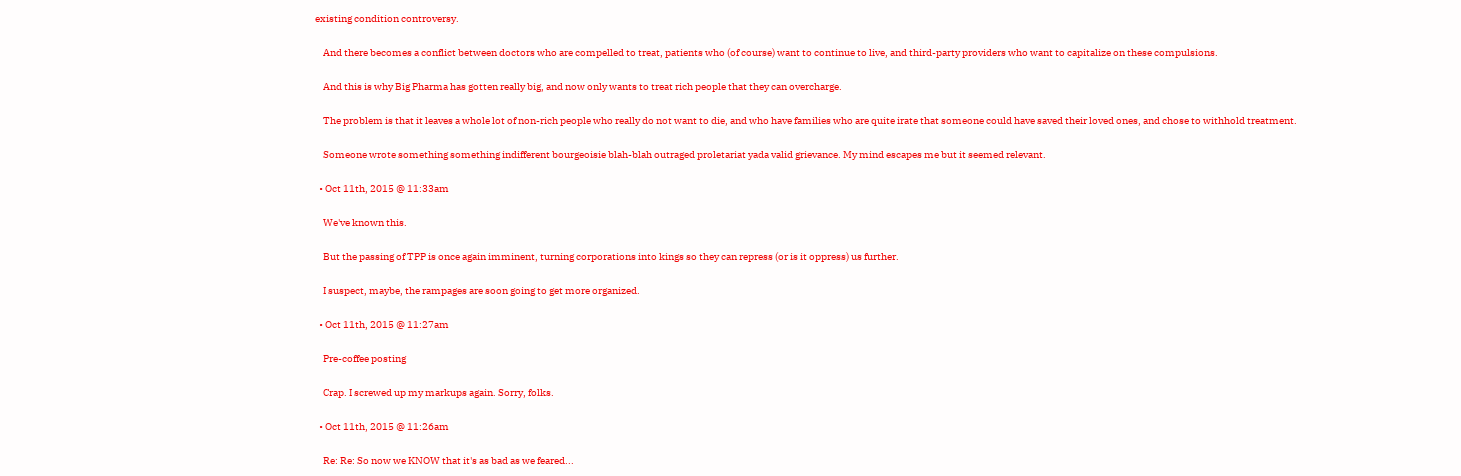existing condition controversy.

    And there becomes a conflict between doctors who are compelled to treat, patients who (of course) want to continue to live, and third-party providers who want to capitalize on these compulsions.

    And this is why Big Pharma has gotten really big, and now only wants to treat rich people that they can overcharge.

    The problem is that it leaves a whole lot of non-rich people who really do not want to die, and who have families who are quite irate that someone could have saved their loved ones, and chose to withhold treatment.

    Someone wrote something something indifferent bourgeoisie blah-blah outraged proletariat yada valid grievance. My mind escapes me but it seemed relevant.

  • Oct 11th, 2015 @ 11:33am

    We've known this.

    But the passing of TPP is once again imminent, turning corporations into kings so they can repress (or is it oppress) us further.

    I suspect, maybe, the rampages are soon going to get more organized.

  • Oct 11th, 2015 @ 11:27am

    Pre-coffee posting

    Crap. I screwed up my markups again. Sorry, folks.

  • Oct 11th, 2015 @ 11:26am

    Re: Re: So now we KNOW that it's as bad as we feared...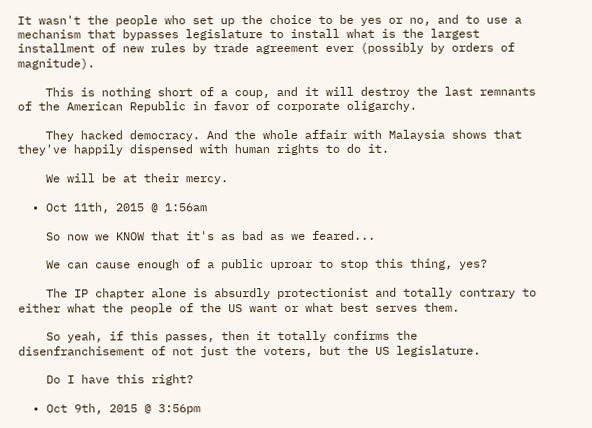It wasn't the people who set up the choice to be yes or no, and to use a mechanism that bypasses legislature to install what is the largest installment of new rules by trade agreement ever (possibly by orders of magnitude).

    This is nothing short of a coup, and it will destroy the last remnants of the American Republic in favor of corporate oligarchy.

    They hacked democracy. And the whole affair with Malaysia shows that they've happily dispensed with human rights to do it.

    We will be at their mercy.

  • Oct 11th, 2015 @ 1:56am

    So now we KNOW that it's as bad as we feared...

    We can cause enough of a public uproar to stop this thing, yes?

    The IP chapter alone is absurdly protectionist and totally contrary to either what the people of the US want or what best serves them.

    So yeah, if this passes, then it totally confirms the disenfranchisement of not just the voters, but the US legislature.

    Do I have this right?

  • Oct 9th, 2015 @ 3:56pm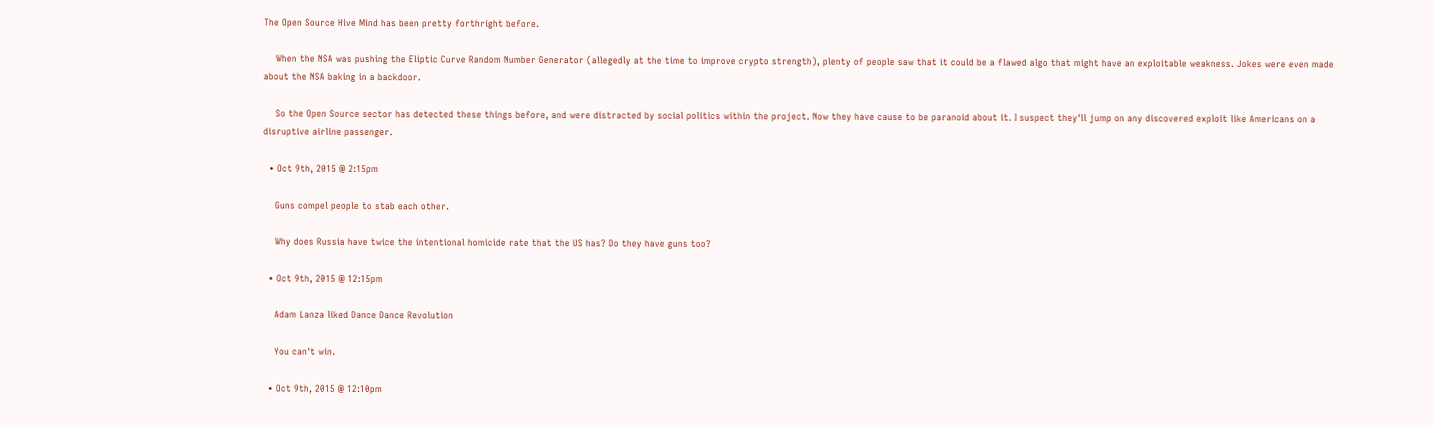The Open Source Hive Mind has been pretty forthright before.

    When the NSA was pushing the Eliptic Curve Random Number Generator (allegedly at the time to improve crypto strength), plenty of people saw that it could be a flawed algo that might have an exploitable weakness. Jokes were even made about the NSA baking in a backdoor.

    So the Open Source sector has detected these things before, and were distracted by social politics within the project. Now they have cause to be paranoid about it. I suspect they'll jump on any discovered exploit like Americans on a disruptive airline passenger.

  • Oct 9th, 2015 @ 2:15pm

    Guns compel people to stab each other.

    Why does Russia have twice the intentional homicide rate that the US has? Do they have guns too?

  • Oct 9th, 2015 @ 12:15pm

    Adam Lanza liked Dance Dance Revolution

    You can't win.

  • Oct 9th, 2015 @ 12:10pm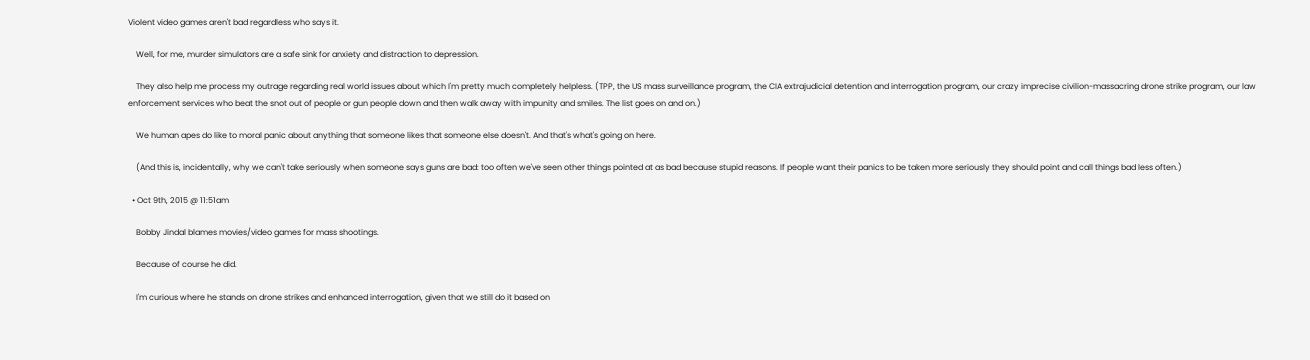Violent video games aren't bad regardless who says it.

    Well, for me, murder simulators are a safe sink for anxiety and distraction to depression.

    They also help me process my outrage regarding real world issues about which I'm pretty much completely helpless. (TPP, the US mass surveillance program, the CIA extrajudicial detention and interrogation program, our crazy imprecise civilion-massacring drone strike program, our law enforcement services who beat the snot out of people or gun people down and then walk away with impunity and smiles. The list goes on and on.)

    We human apes do like to moral panic about anything that someone likes that someone else doesn't. And that's what's going on here.

    (And this is, incidentally, why we can't take seriously when someone says guns are bad: too often we've seen other things pointed at as bad because stupid reasons. If people want their panics to be taken more seriously they should point and call things bad less often.)

  • Oct 9th, 2015 @ 11:51am

    Bobby Jindal blames movies/video games for mass shootings.

    Because of course he did.

    I'm curious where he stands on drone strikes and enhanced interrogation, given that we still do it based on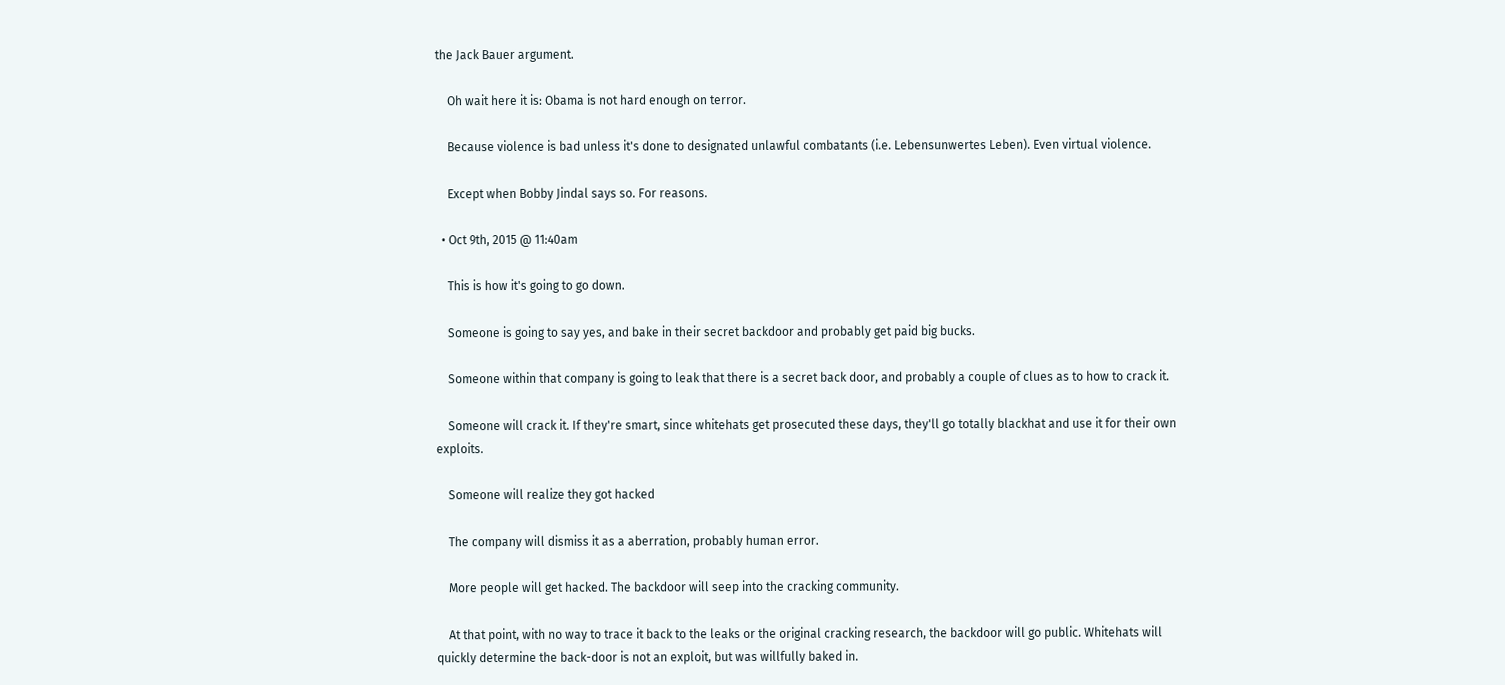the Jack Bauer argument.

    Oh wait here it is: Obama is not hard enough on terror.

    Because violence is bad unless it's done to designated unlawful combatants (i.e. Lebensunwertes Leben). Even virtual violence.

    Except when Bobby Jindal says so. For reasons.

  • Oct 9th, 2015 @ 11:40am

    This is how it's going to go down.

    Someone is going to say yes, and bake in their secret backdoor and probably get paid big bucks.

    Someone within that company is going to leak that there is a secret back door, and probably a couple of clues as to how to crack it.

    Someone will crack it. If they're smart, since whitehats get prosecuted these days, they'll go totally blackhat and use it for their own exploits.

    Someone will realize they got hacked

    The company will dismiss it as a aberration, probably human error.

    More people will get hacked. The backdoor will seep into the cracking community.

    At that point, with no way to trace it back to the leaks or the original cracking research, the backdoor will go public. Whitehats will quickly determine the back-door is not an exploit, but was willfully baked in.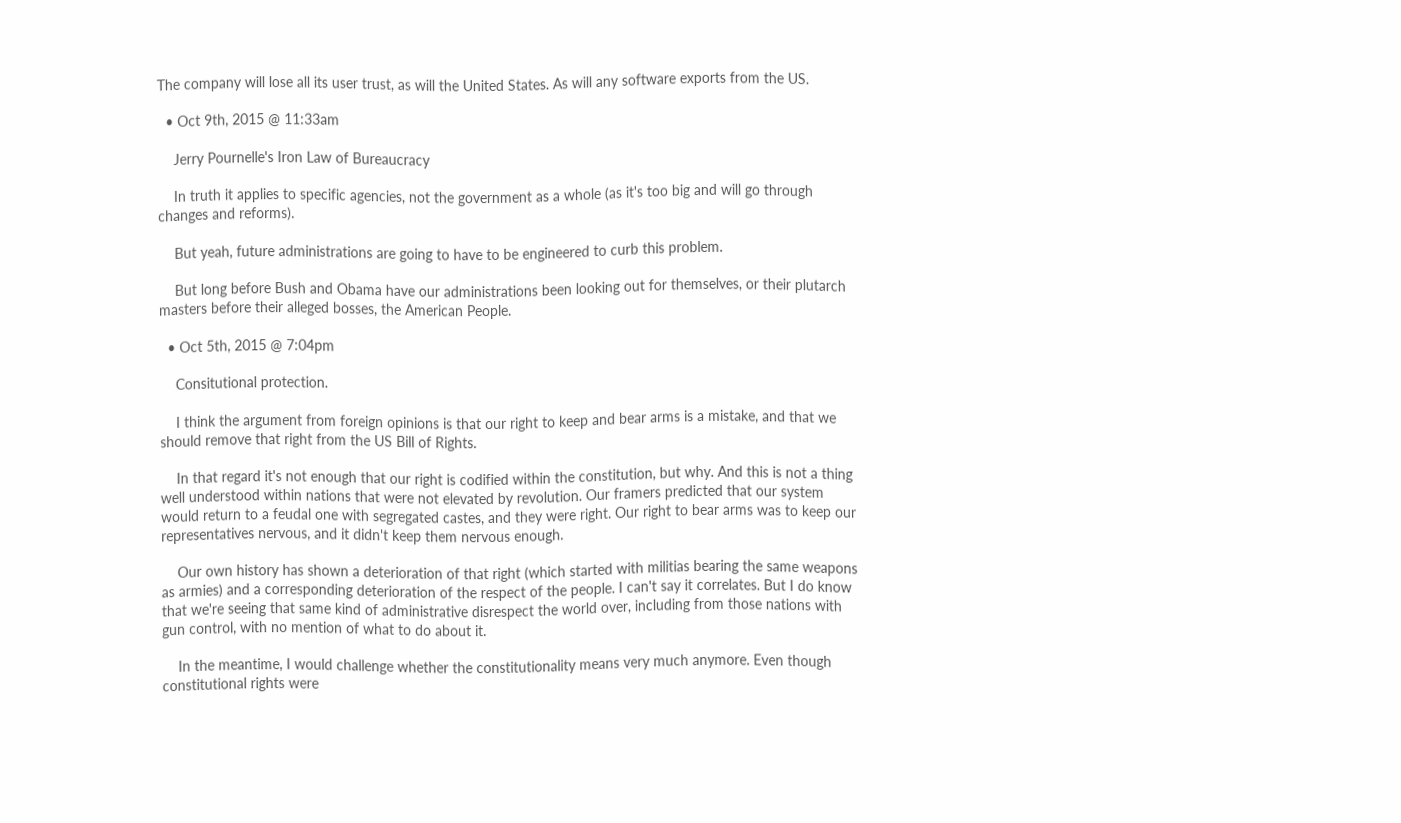The company will lose all its user trust, as will the United States. As will any software exports from the US.

  • Oct 9th, 2015 @ 11:33am

    Jerry Pournelle's Iron Law of Bureaucracy

    In truth it applies to specific agencies, not the government as a whole (as it's too big and will go through changes and reforms).

    But yeah, future administrations are going to have to be engineered to curb this problem.

    But long before Bush and Obama have our administrations been looking out for themselves, or their plutarch masters before their alleged bosses, the American People.

  • Oct 5th, 2015 @ 7:04pm

    Consitutional protection.

    I think the argument from foreign opinions is that our right to keep and bear arms is a mistake, and that we should remove that right from the US Bill of Rights.

    In that regard it's not enough that our right is codified within the constitution, but why. And this is not a thing well understood within nations that were not elevated by revolution. Our framers predicted that our system would return to a feudal one with segregated castes, and they were right. Our right to bear arms was to keep our representatives nervous, and it didn't keep them nervous enough.

    Our own history has shown a deterioration of that right (which started with militias bearing the same weapons as armies) and a corresponding deterioration of the respect of the people. I can't say it correlates. But I do know that we're seeing that same kind of administrative disrespect the world over, including from those nations with gun control, with no mention of what to do about it.

    In the meantime, I would challenge whether the constitutionality means very much anymore. Even though constitutional rights were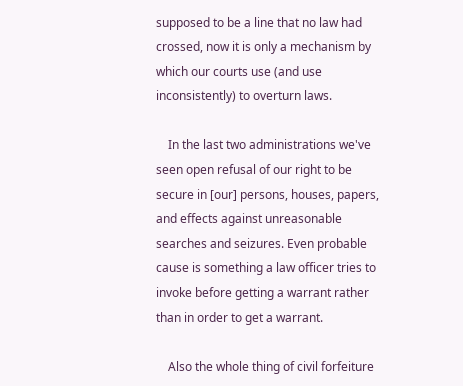supposed to be a line that no law had crossed, now it is only a mechanism by which our courts use (and use inconsistently) to overturn laws.

    In the last two administrations we've seen open refusal of our right to be secure in [our] persons, houses, papers, and effects against unreasonable searches and seizures. Even probable cause is something a law officer tries to invoke before getting a warrant rather than in order to get a warrant.

    Also the whole thing of civil forfeiture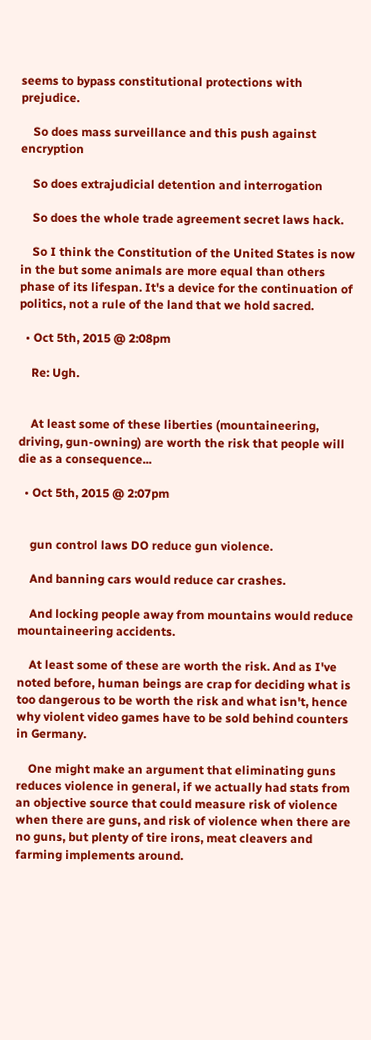seems to bypass constitutional protections with prejudice.

    So does mass surveillance and this push against encryption

    So does extrajudicial detention and interrogation

    So does the whole trade agreement secret laws hack.

    So I think the Constitution of the United States is now in the but some animals are more equal than others phase of its lifespan. It's a device for the continuation of politics, not a rule of the land that we hold sacred.

  • Oct 5th, 2015 @ 2:08pm

    Re: Ugh.


    At least some of these liberties (mountaineering, driving, gun-owning) are worth the risk that people will die as a consequence...

  • Oct 5th, 2015 @ 2:07pm


    gun control laws DO reduce gun violence.

    And banning cars would reduce car crashes.

    And locking people away from mountains would reduce mountaineering accidents.

    At least some of these are worth the risk. And as I've noted before, human beings are crap for deciding what is too dangerous to be worth the risk and what isn't, hence why violent video games have to be sold behind counters in Germany.

    One might make an argument that eliminating guns reduces violence in general, if we actually had stats from an objective source that could measure risk of violence when there are guns, and risk of violence when there are no guns, but plenty of tire irons, meat cleavers and farming implements around.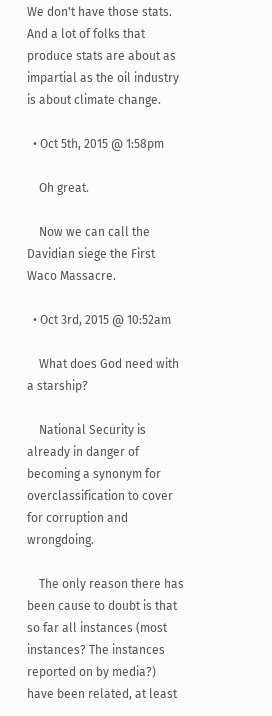We don't have those stats. And a lot of folks that produce stats are about as impartial as the oil industry is about climate change.

  • Oct 5th, 2015 @ 1:58pm

    Oh great.

    Now we can call the Davidian siege the First Waco Massacre.

  • Oct 3rd, 2015 @ 10:52am

    What does God need with a starship?

    National Security is already in danger of becoming a synonym for overclassification to cover for corruption and wrongdoing.

    The only reason there has been cause to doubt is that so far all instances (most instances? The instances reported on by media?) have been related, at least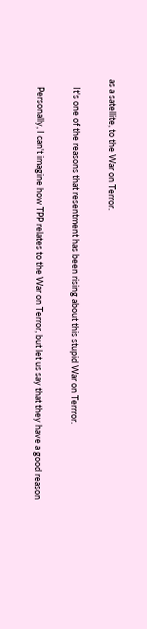as a satellite, to the War on Terror.

    It's one of the reasons that resentment has been rising about this stupid War on Terrror.

    Personally, I can't imagine how TPP relates to the War on Terror, but let us say that they have a good reason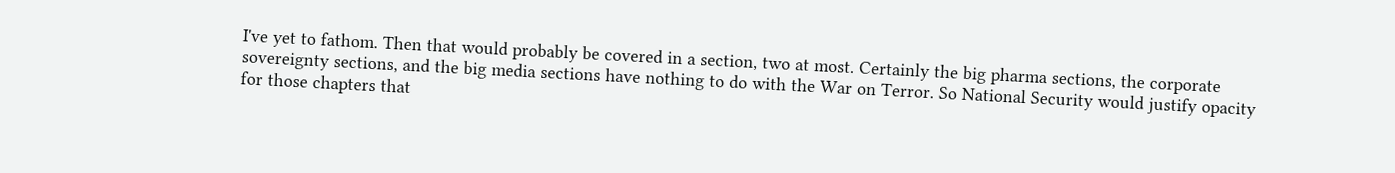I've yet to fathom. Then that would probably be covered in a section, two at most. Certainly the big pharma sections, the corporate sovereignty sections, and the big media sections have nothing to do with the War on Terror. So National Security would justify opacity for those chapters that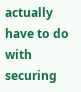actually have to do with securing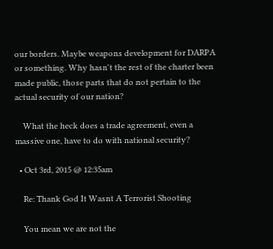our borders. Maybe weapons development for DARPA or something. Why hasn't the rest of the charter been made public, those parts that do not pertain to the actual security of our nation?

    What the heck does a trade agreement, even a massive one, have to do with national security?

  • Oct 3rd, 2015 @ 12:35am

    Re: Thank God It Wasnt A Terrorist Shooting

    You mean we are not the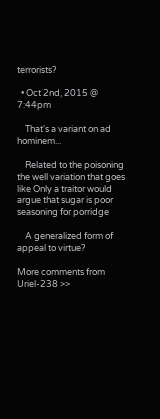terrorists?

  • Oct 2nd, 2015 @ 7:44pm

    That's a variant on ad hominem...

    Related to the poisoning the well variation that goes like Only a traitor would argue that sugar is poor seasoning for porridge

    A generalized form of appeal to virtue?

More comments from Uriel-238 >>